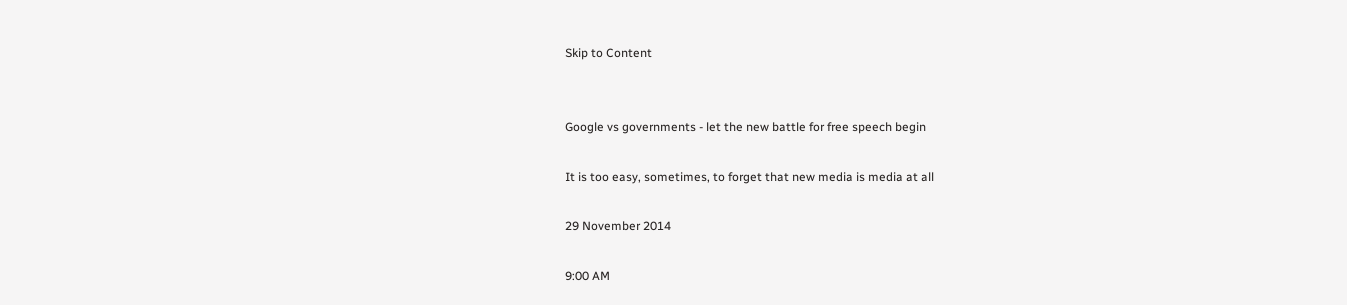Skip to Content


Google vs governments - let the new battle for free speech begin

It is too easy, sometimes, to forget that new media is media at all

29 November 2014

9:00 AM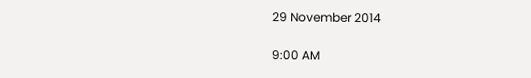29 November 2014

9:00 AM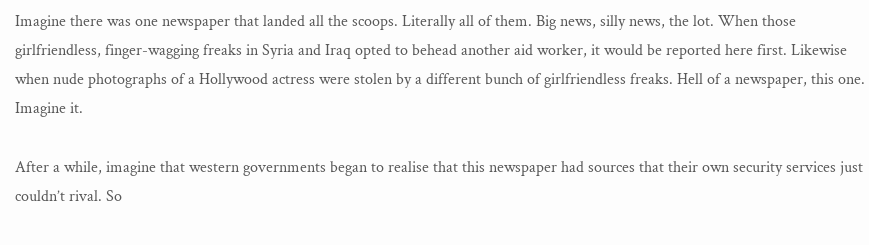Imagine there was one newspaper that landed all the scoops. Literally all of them. Big news, silly news, the lot. When those girlfriendless, finger-wagging freaks in Syria and Iraq opted to behead another aid worker, it would be reported here first. Likewise when nude photographs of a Hollywood actress were stolen by a different bunch of girlfriendless freaks. Hell of a newspaper, this one. Imagine it.

After a while, imagine that western governments began to realise that this newspaper had sources that their own security services just couldn’t rival. So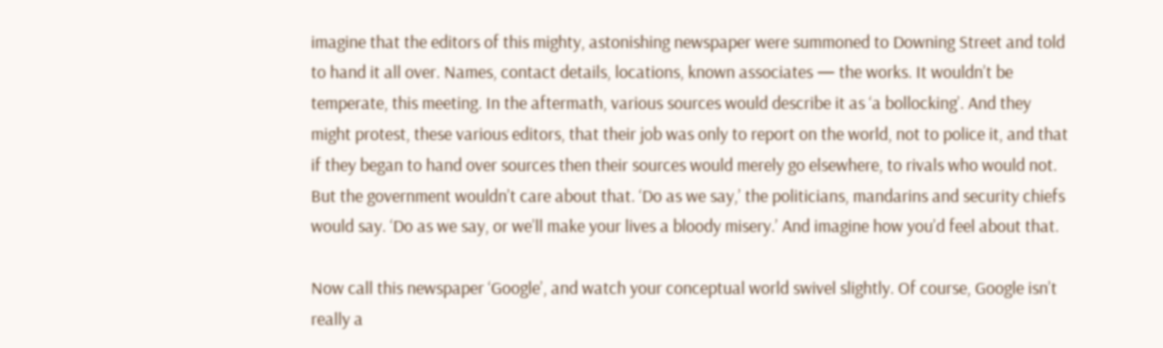imagine that the editors of this mighty, astonishing newspaper were summoned to Downing Street and told to hand it all over. Names, contact details, locations, known associates — the works. It wouldn’t be temperate, this meeting. In the aftermath, various sources would describe it as ‘a bollocking’. And they might protest, these various editors, that their job was only to report on the world, not to police it, and that if they began to hand over sources then their sources would merely go elsewhere, to rivals who would not. But the government wouldn’t care about that. ‘Do as we say,’ the politicians, mandarins and security chiefs would say. ‘Do as we say, or we’ll make your lives a bloody misery.’ And imagine how you’d feel about that.

Now call this newspaper ‘Google’, and watch your conceptual world swivel slightly. Of course, Google isn’t really a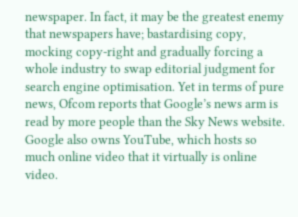newspaper. In fact, it may be the greatest enemy that newspapers have; bastardising copy, mocking copy-right and gradually forcing a whole industry to swap editorial judgment for search engine optimisation. Yet in terms of pure news, Ofcom reports that Google’s news arm is read by more people than the Sky News website. Google also owns YouTube, which hosts so much online video that it virtually is online video.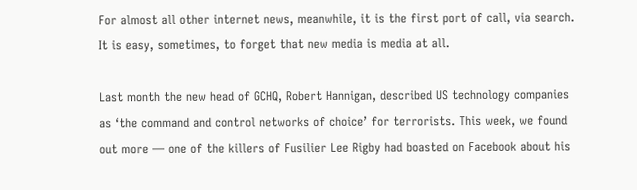For almost all other internet news, meanwhile, it is the first port of call, via search. It is easy, sometimes, to forget that new media is media at all.

Last month the new head of GCHQ, Robert Hannigan, described US technology companies as ‘the command and control networks of choice’ for terrorists. This week, we found out more — one of the killers of Fusilier Lee Rigby had boasted on Facebook about his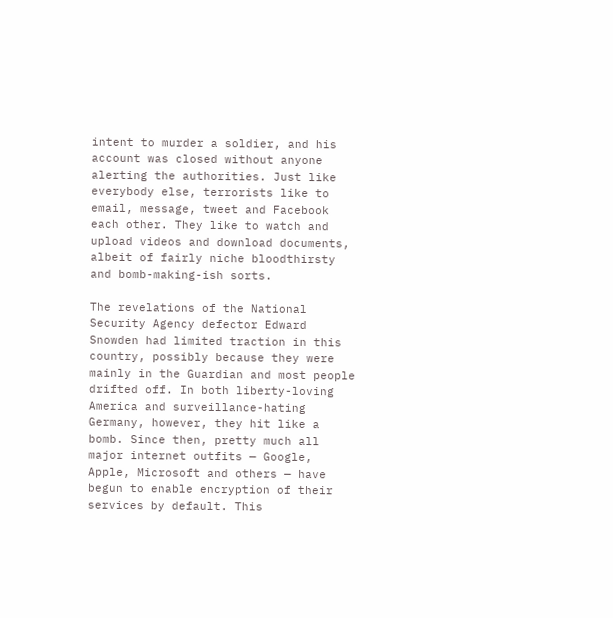intent to murder a soldier, and his account was closed without anyone alerting the authorities. Just like everybody else, terrorists like to email, message, tweet and Facebook each other. They like to watch and upload videos and download documents, albeit of fairly niche bloodthirsty and bomb-making-ish sorts.

The revelations of the National Security Agency defector Edward Snowden had limited traction in this country, possibly because they were mainly in the Guardian and most people drifted off. In both liberty-loving America and surveillance-hating Germany, however, they hit like a bomb. Since then, pretty much all major internet outfits — Google, Apple, Microsoft and others — have begun to enable encryption of their services by default. This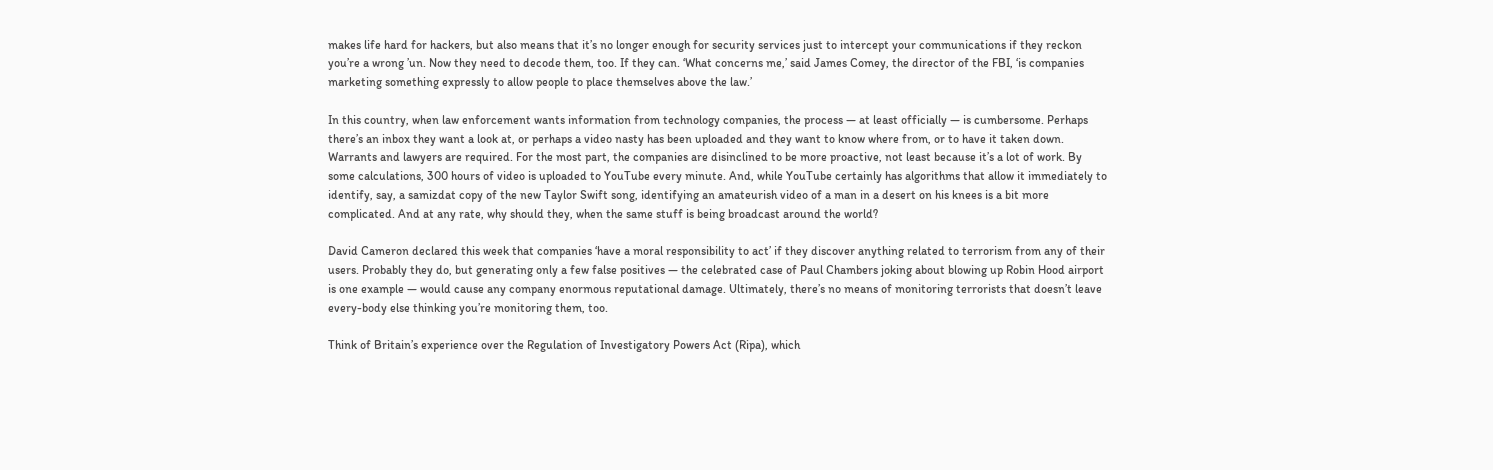makes life hard for hackers, but also means that it’s no longer enough for security services just to intercept your communications if they reckon you’re a wrong ’un. Now they need to decode them, too. If they can. ‘What concerns me,’ said James Comey, the director of the FBI, ‘is companies marketing something expressly to allow people to place themselves above the law.’

In this country, when law enforcement wants information from technology companies, the process — at least officially — is cumbersome. Perhaps there’s an inbox they want a look at, or perhaps a video nasty has been uploaded and they want to know where from, or to have it taken down. Warrants and lawyers are required. For the most part, the companies are disinclined to be more proactive, not least because it’s a lot of work. By some calculations, 300 hours of video is uploaded to YouTube every minute. And, while YouTube certainly has algorithms that allow it immediately to identify, say, a samizdat copy of the new Taylor Swift song, identifying an amateurish video of a man in a desert on his knees is a bit more complicated. And at any rate, why should they, when the same stuff is being broadcast around the world?

David Cameron declared this week that companies ‘have a moral responsibility to act’ if they discover anything related to terrorism from any of their users. Probably they do, but generating only a few false positives — the celebrated case of Paul Chambers joking about blowing up Robin Hood airport is one example — would cause any company enormous reputational damage. Ultimately, there’s no means of monitoring terrorists that doesn’t leave every-body else thinking you’re monitoring them, too.

Think of Britain’s experience over the Regulation of Investigatory Powers Act (Ripa), which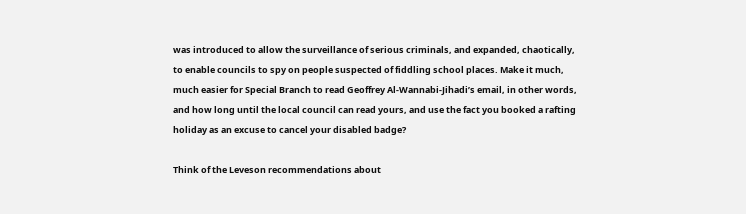was introduced to allow the surveillance of serious criminals, and expanded, chaotically, to enable councils to spy on people suspected of fiddling school places. Make it much, much easier for Special Branch to read Geoffrey Al-Wannabi-Jihadi’s email, in other words, and how long until the local council can read yours, and use the fact you booked a rafting holiday as an excuse to cancel your disabled badge?

Think of the Leveson recommendations about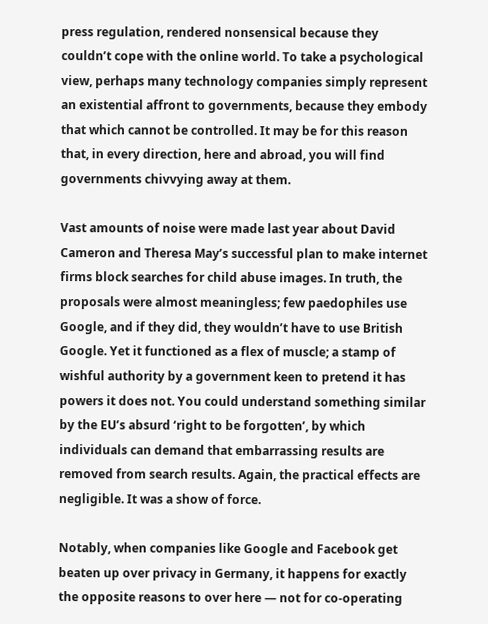press regulation, rendered nonsensical because they couldn’t cope with the online world. To take a psychological view, perhaps many technology companies simply represent an existential affront to governments, because they embody that which cannot be controlled. It may be for this reason that, in every direction, here and abroad, you will find governments chivvying away at them.

Vast amounts of noise were made last year about David Cameron and Theresa May’s successful plan to make internet firms block searches for child abuse images. In truth, the proposals were almost meaningless; few paedophiles use Google, and if they did, they wouldn’t have to use British Google. Yet it functioned as a flex of muscle; a stamp of wishful authority by a government keen to pretend it has powers it does not. You could understand something similar by the EU’s absurd ‘right to be forgotten’, by which individuals can demand that embarrassing results are removed from search results. Again, the practical effects are negligible. It was a show of force.

Notably, when companies like Google and Facebook get beaten up over privacy in Germany, it happens for exactly the opposite reasons to over here — not for co-operating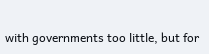with governments too little, but for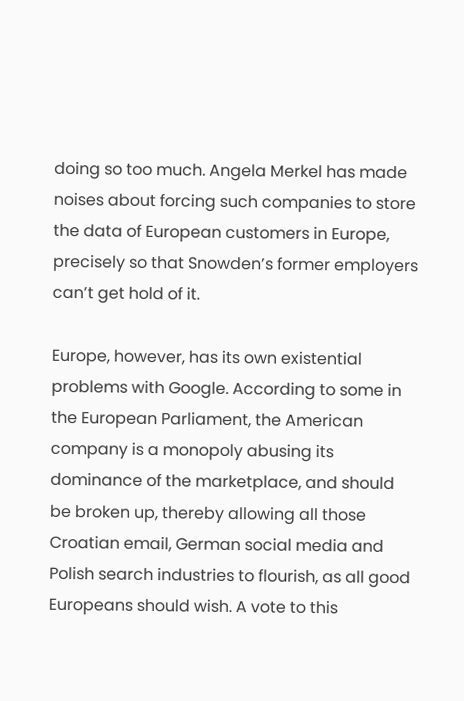doing so too much. Angela Merkel has made noises about forcing such companies to store the data of European customers in Europe, precisely so that Snowden’s former employers can’t get hold of it.

Europe, however, has its own existential problems with Google. According to some in the European Parliament, the American company is a monopoly abusing its dominance of the marketplace, and should be broken up, thereby allowing all those Croatian email, German social media and Polish search industries to flourish, as all good Europeans should wish. A vote to this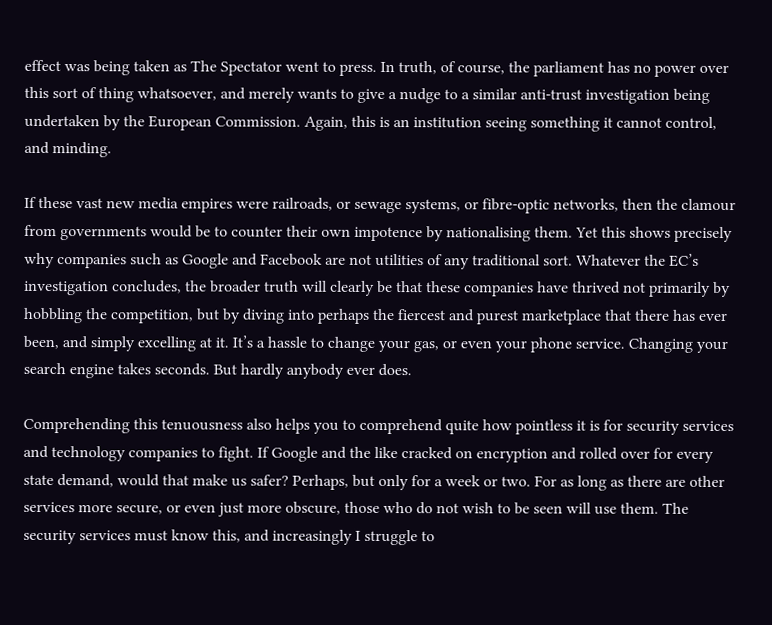effect was being taken as The Spectator went to press. In truth, of course, the parliament has no power over this sort of thing whatsoever, and merely wants to give a nudge to a similar anti-trust investigation being undertaken by the European Commission. Again, this is an institution seeing something it cannot control, and minding.

If these vast new media empires were railroads, or sewage systems, or fibre-optic networks, then the clamour from governments would be to counter their own impotence by nationalising them. Yet this shows precisely why companies such as Google and Facebook are not utilities of any traditional sort. Whatever the EC’s investigation concludes, the broader truth will clearly be that these companies have thrived not primarily by hobbling the competition, but by diving into perhaps the fiercest and purest marketplace that there has ever been, and simply excelling at it. It’s a hassle to change your gas, or even your phone service. Changing your search engine takes seconds. But hardly anybody ever does.

Comprehending this tenuousness also helps you to comprehend quite how pointless it is for security services and technology companies to fight. If Google and the like cracked on encryption and rolled over for every state demand, would that make us safer? Perhaps, but only for a week or two. For as long as there are other services more secure, or even just more obscure, those who do not wish to be seen will use them. The security services must know this, and increasingly I struggle to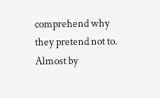comprehend why they pretend not to. Almost by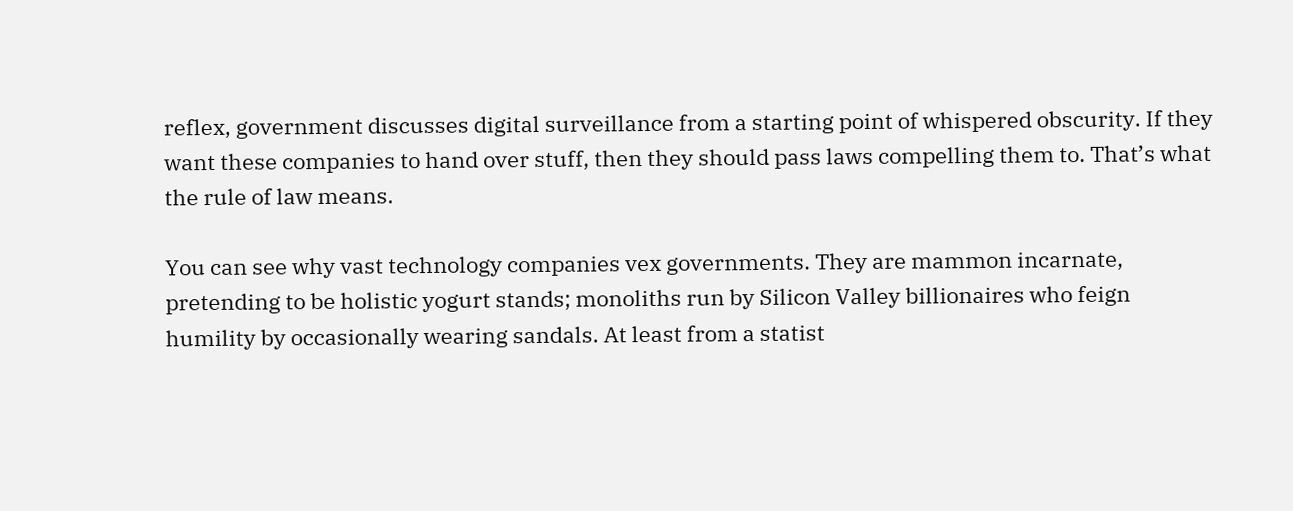reflex, government discusses digital surveillance from a starting point of whispered obscurity. If they want these companies to hand over stuff, then they should pass laws compelling them to. That’s what the rule of law means.

You can see why vast technology companies vex governments. They are mammon incarnate, pretending to be holistic yogurt stands; monoliths run by Silicon Valley billionaires who feign humility by occasionally wearing sandals. At least from a statist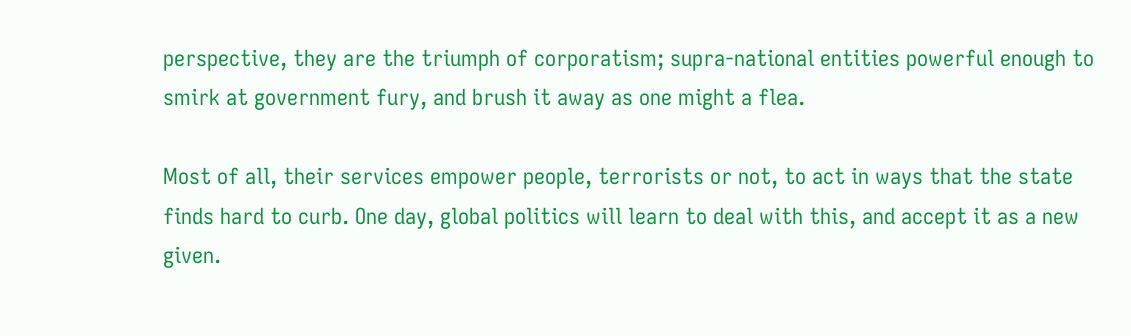perspective, they are the triumph of corporatism; supra-national entities powerful enough to smirk at government fury, and brush it away as one might a flea.

Most of all, their services empower people, terrorists or not, to act in ways that the state finds hard to curb. One day, global politics will learn to deal with this, and accept it as a new given.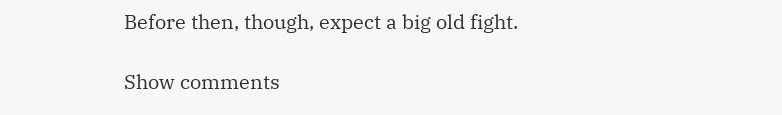Before then, though, expect a big old fight.

Show comments